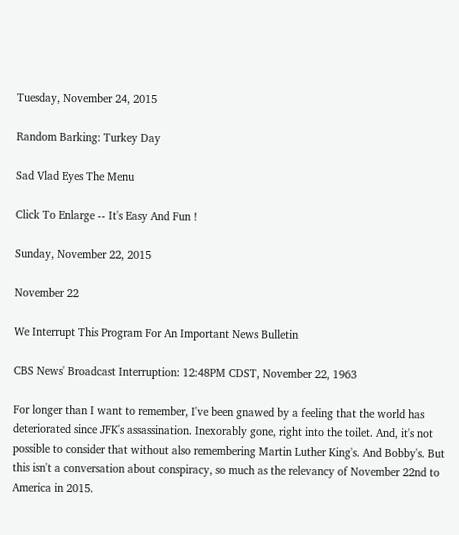Tuesday, November 24, 2015

Random Barking: Turkey Day

Sad Vlad Eyes The Menu

Click To Enlarge -- It's Easy And Fun !

Sunday, November 22, 2015

November 22

We Interrupt This Program For An Important News Bulletin

CBS News' Broadcast Interruption: 12:48PM CDST, November 22, 1963

For longer than I want to remember, I've been gnawed by a feeling that the world has deteriorated since JFK's assassination. Inexorably gone, right into the toilet. And, it's not possible to consider that without also remembering Martin Luther King's. And Bobby's. But this isn't a conversation about conspiracy, so much as the relevancy of November 22nd to America in 2015.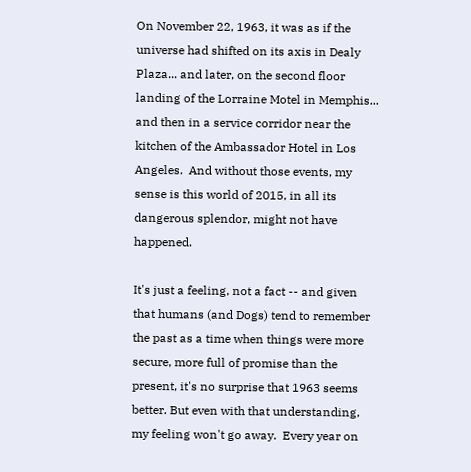On November 22, 1963, it was as if the universe had shifted on its axis in Dealy Plaza... and later, on the second floor landing of the Lorraine Motel in Memphis... and then in a service corridor near the kitchen of the Ambassador Hotel in Los Angeles.  And without those events, my sense is this world of 2015, in all its dangerous splendor, might not have happened.

It's just a feeling, not a fact -- and given that humans (and Dogs) tend to remember the past as a time when things were more secure, more full of promise than the present, it's no surprise that 1963 seems better. But even with that understanding, my feeling won't go away.  Every year on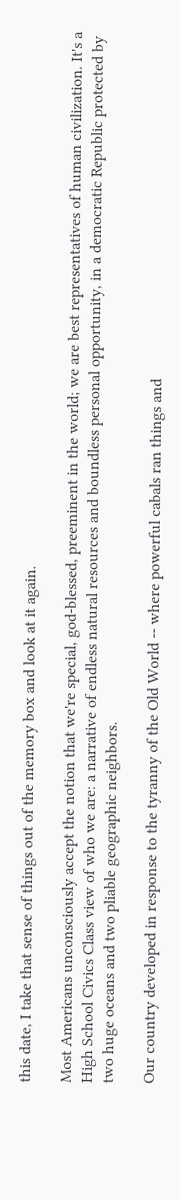this date, I take that sense of things out of the memory box and look at it again.

Most Americans unconsciously accept the notion that we're special, god-blessed, preeminent in the world; we are best representatives of human civilization. It's a High School Civics Class view of who we are: a narrative of endless natural resources and boundless personal opportunity, in a democratic Republic protected by two huge oceans and two pliable geographic neighbors.

Our country developed in response to the tyranny of the Old World -- where powerful cabals ran things and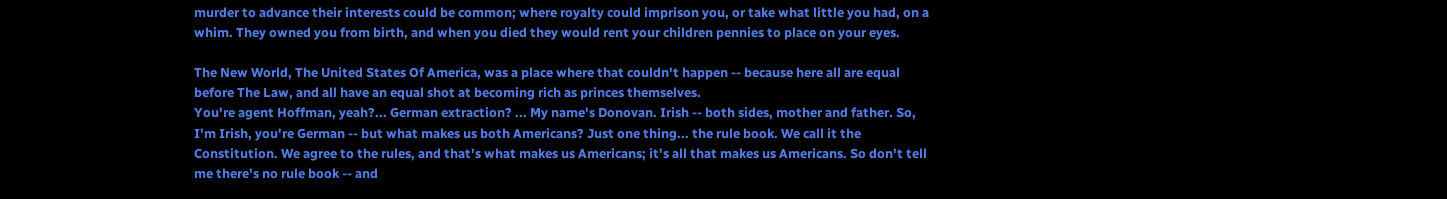murder to advance their interests could be common; where royalty could imprison you, or take what little you had, on a whim. They owned you from birth, and when you died they would rent your children pennies to place on your eyes.

The New World, The United States Of America, was a place where that couldn't happen -- because here all are equal before The Law, and all have an equal shot at becoming rich as princes themselves.
You're agent Hoffman, yeah?... German extraction? ... My name's Donovan. Irish -- both sides, mother and father. So, I'm Irish, you're German -- but what makes us both Americans? Just one thing... the rule book. We call it the Constitution. We agree to the rules, and that's what makes us Americans; it's all that makes us Americans. So don't tell me there's no rule book -- and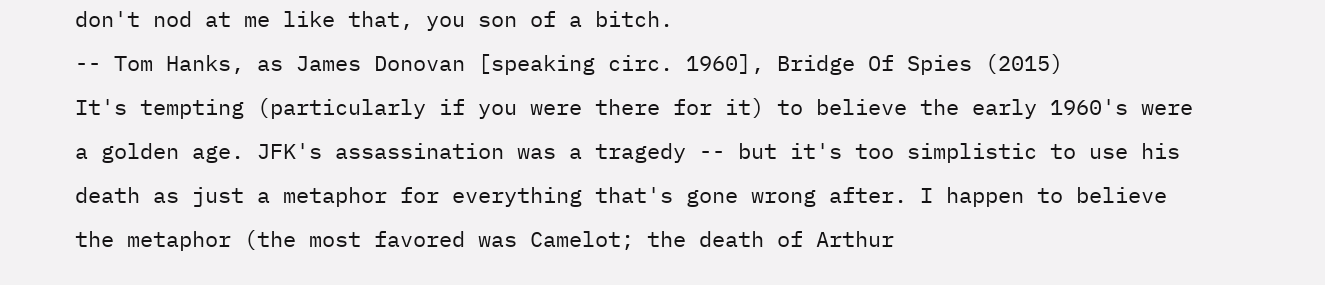don't nod at me like that, you son of a bitch.
-- Tom Hanks, as James Donovan [speaking circ. 1960], Bridge Of Spies (2015)
It's tempting (particularly if you were there for it) to believe the early 1960's were a golden age. JFK's assassination was a tragedy -- but it's too simplistic to use his death as just a metaphor for everything that's gone wrong after. I happen to believe the metaphor (the most favored was Camelot; the death of Arthur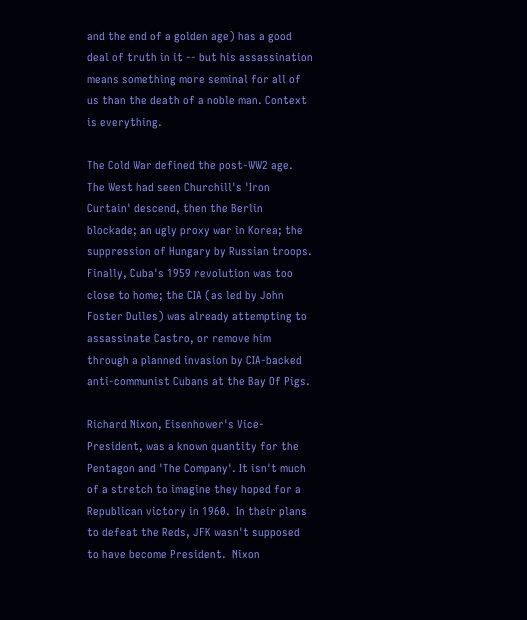and the end of a golden age) has a good deal of truth in it -- but his assassination means something more seminal for all of us than the death of a noble man. Context is everything.

The Cold War defined the post-WW2 age. The West had seen Churchill's 'Iron Curtain' descend, then the Berlin blockade; an ugly proxy war in Korea; the suppression of Hungary by Russian troops. Finally, Cuba's 1959 revolution was too close to home; the CIA (as led by John Foster Dulles) was already attempting to assassinate Castro, or remove him through a planned invasion by CIA-backed anti-communist Cubans at the Bay Of Pigs.

Richard Nixon, Eisenhower's Vice-President, was a known quantity for the Pentagon and 'The Company'. It isn't much of a stretch to imagine they hoped for a Republican victory in 1960.  In their plans to defeat the Reds, JFK wasn't supposed to have become President.  Nixon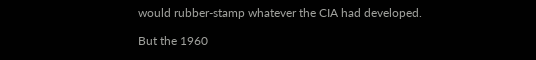would rubber-stamp whatever the CIA had developed.

But the 1960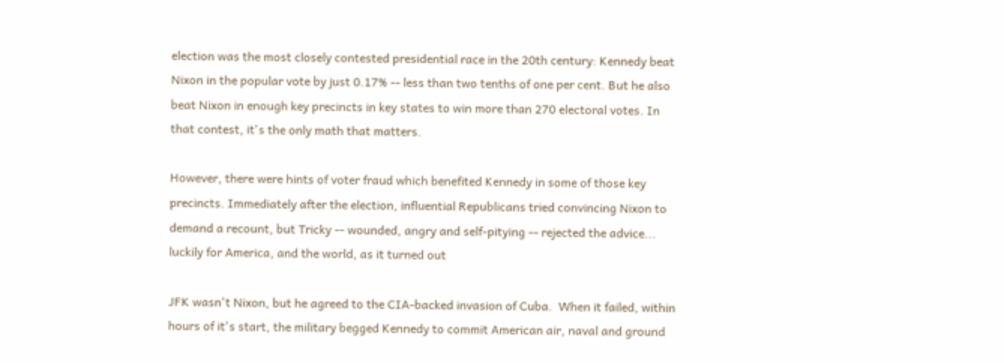election was the most closely contested presidential race in the 20th century: Kennedy beat Nixon in the popular vote by just 0.17% -- less than two tenths of one per cent. But he also beat Nixon in enough key precincts in key states to win more than 270 electoral votes. In that contest, it's the only math that matters.

However, there were hints of voter fraud which benefited Kennedy in some of those key precincts. Immediately after the election, influential Republicans tried convincing Nixon to demand a recount, but Tricky -- wounded, angry and self-pitying -- rejected the advice... luckily for America, and the world, as it turned out

JFK wasn't Nixon, but he agreed to the CIA-backed invasion of Cuba.  When it failed, within hours of it's start, the military begged Kennedy to commit American air, naval and ground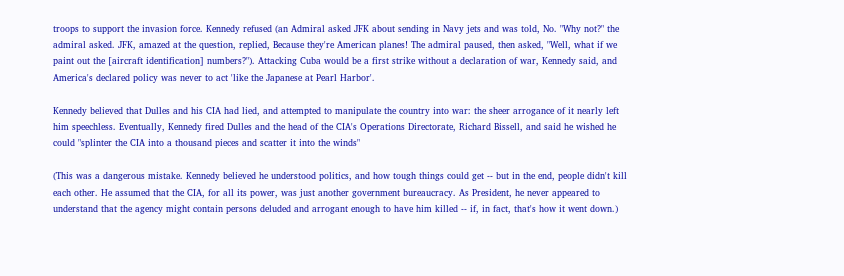troops to support the invasion force. Kennedy refused (an Admiral asked JFK about sending in Navy jets and was told, No. "Why not?" the admiral asked. JFK, amazed at the question, replied, Because they're American planes! The admiral paused, then asked, "Well, what if we paint out the [aircraft identification] numbers?"). Attacking Cuba would be a first strike without a declaration of war, Kennedy said, and America's declared policy was never to act 'like the Japanese at Pearl Harbor'.

Kennedy believed that Dulles and his CIA had lied, and attempted to manipulate the country into war: the sheer arrogance of it nearly left him speechless. Eventually, Kennedy fired Dulles and the head of the CIA's Operations Directorate, Richard Bissell, and said he wished he could "splinter the CIA into a thousand pieces and scatter it into the winds"

(This was a dangerous mistake. Kennedy believed he understood politics, and how tough things could get -- but in the end, people didn't kill each other. He assumed that the CIA, for all its power, was just another government bureaucracy. As President, he never appeared to understand that the agency might contain persons deluded and arrogant enough to have him killed -- if, in fact, that's how it went down.)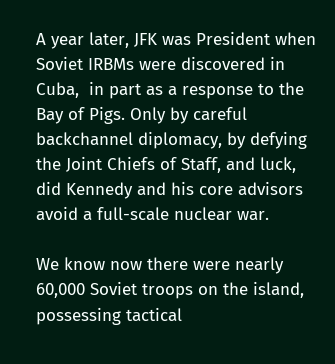A year later, JFK was President when Soviet IRBMs were discovered in Cuba,  in part as a response to the Bay of Pigs. Only by careful backchannel diplomacy, by defying the Joint Chiefs of Staff, and luck, did Kennedy and his core advisors avoid a full-scale nuclear war.

We know now there were nearly 60,000 Soviet troops on the island, possessing tactical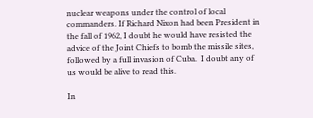nuclear weapons under the control of local commanders. If Richard Nixon had been President in the fall of 1962, I doubt he would have resisted the advice of the Joint Chiefs to bomb the missile sites, followed by a full invasion of Cuba.  I doubt any of us would be alive to read this.

In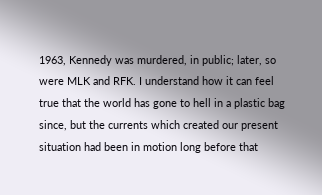1963, Kennedy was murdered, in public; later, so were MLK and RFK. I understand how it can feel true that the world has gone to hell in a plastic bag since, but the currents which created our present situation had been in motion long before that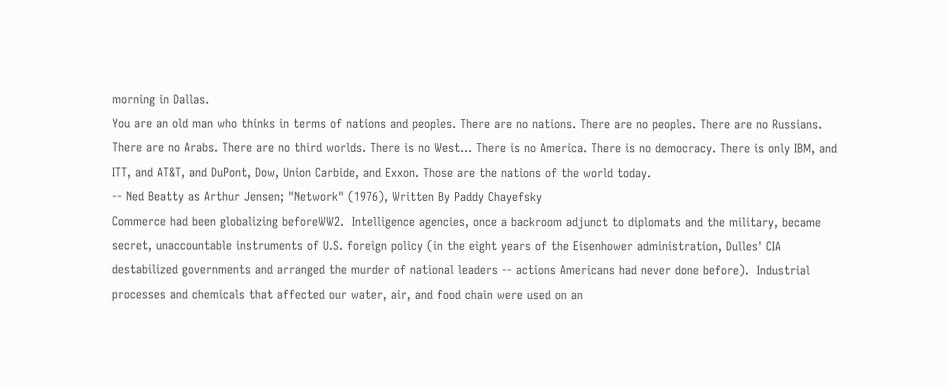morning in Dallas.
You are an old man who thinks in terms of nations and peoples. There are no nations. There are no peoples. There are no Russians. There are no Arabs. There are no third worlds. There is no West... There is no America. There is no democracy. There is only IBM, and ITT, and AT&T, and DuPont, Dow, Union Carbide, and Exxon. Those are the nations of the world today.
-- Ned Beatty as Arthur Jensen; "Network" (1976), Written By Paddy Chayefsky
Commerce had been globalizing beforeWW2.  Intelligence agencies, once a backroom adjunct to diplomats and the military, became secret, unaccountable instruments of U.S. foreign policy (in the eight years of the Eisenhower administration, Dulles' CIA destabilized governments and arranged the murder of national leaders -- actions Americans had never done before).  Industrial processes and chemicals that affected our water, air, and food chain were used on an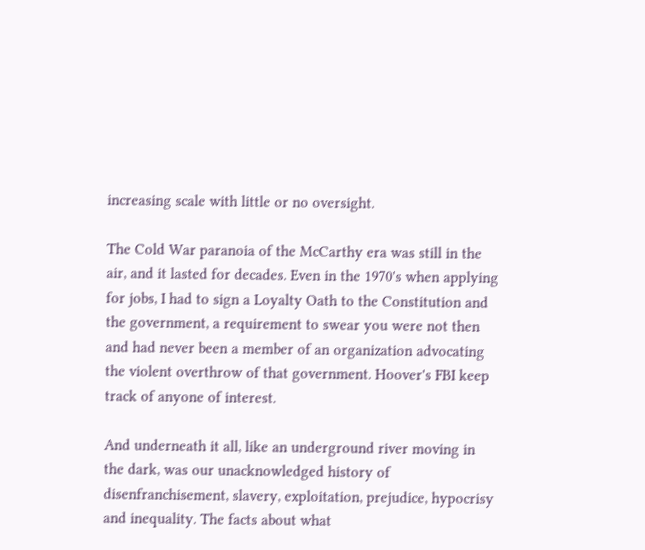increasing scale with little or no oversight.

The Cold War paranoia of the McCarthy era was still in the air, and it lasted for decades. Even in the 1970's when applying for jobs, I had to sign a Loyalty Oath to the Constitution and the government, a requirement to swear you were not then and had never been a member of an organization advocating the violent overthrow of that government. Hoover's FBI keep track of anyone of interest.

And underneath it all, like an underground river moving in the dark, was our unacknowledged history of disenfranchisement, slavery, exploitation, prejudice, hypocrisy and inequality. The facts about what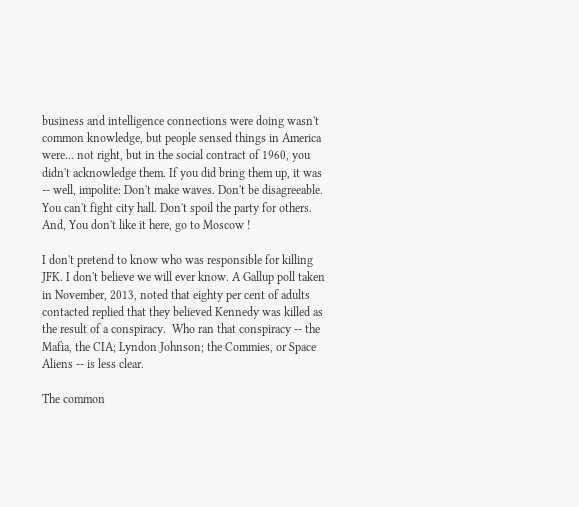business and intelligence connections were doing wasn't common knowledge, but people sensed things in America were... not right, but in the social contract of 1960, you didn't acknowledge them. If you did bring them up, it was -- well, impolite: Don't make waves. Don't be disagreeable. You can't fight city hall. Don't spoil the party for others. And, You don't like it here, go to Moscow !

I don't pretend to know who was responsible for killing JFK. I don't believe we will ever know. A Gallup poll taken in November, 2013, noted that eighty per cent of adults contacted replied that they believed Kennedy was killed as the result of a conspiracy.  Who ran that conspiracy -- the Mafia, the CIA; Lyndon Johnson; the Commies, or Space Aliens -- is less clear.

The common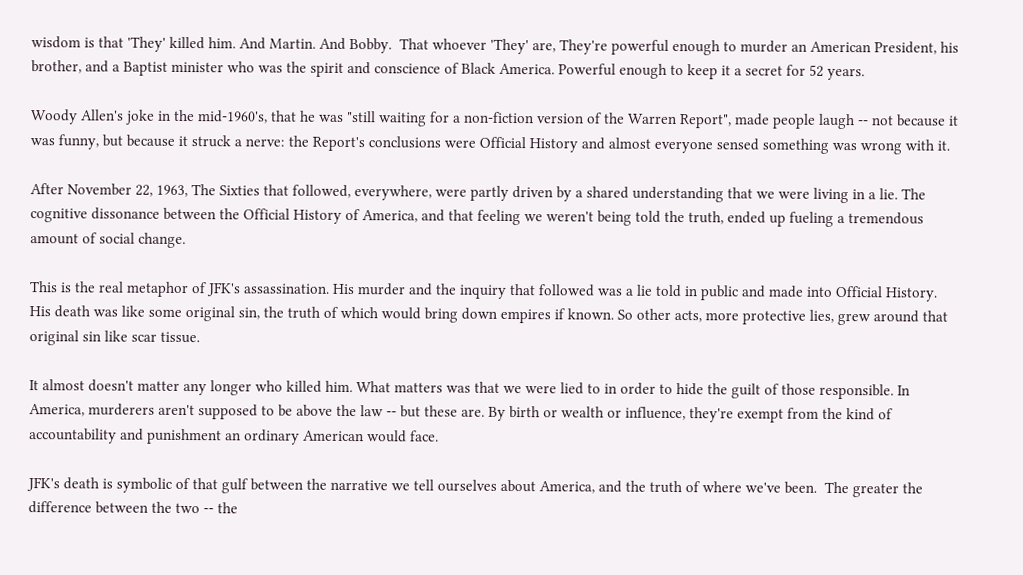wisdom is that 'They' killed him. And Martin. And Bobby.  That whoever 'They' are, They're powerful enough to murder an American President, his brother, and a Baptist minister who was the spirit and conscience of Black America. Powerful enough to keep it a secret for 52 years.

Woody Allen's joke in the mid-1960's, that he was "still waiting for a non-fiction version of the Warren Report", made people laugh -- not because it was funny, but because it struck a nerve: the Report's conclusions were Official History and almost everyone sensed something was wrong with it.

After November 22, 1963, The Sixties that followed, everywhere, were partly driven by a shared understanding that we were living in a lie. The cognitive dissonance between the Official History of America, and that feeling we weren't being told the truth, ended up fueling a tremendous amount of social change.

This is the real metaphor of JFK's assassination. His murder and the inquiry that followed was a lie told in public and made into Official History. His death was like some original sin, the truth of which would bring down empires if known. So other acts, more protective lies, grew around that original sin like scar tissue.

It almost doesn't matter any longer who killed him. What matters was that we were lied to in order to hide the guilt of those responsible. In America, murderers aren't supposed to be above the law -- but these are. By birth or wealth or influence, they're exempt from the kind of accountability and punishment an ordinary American would face.

JFK's death is symbolic of that gulf between the narrative we tell ourselves about America, and the truth of where we've been.  The greater the difference between the two -- the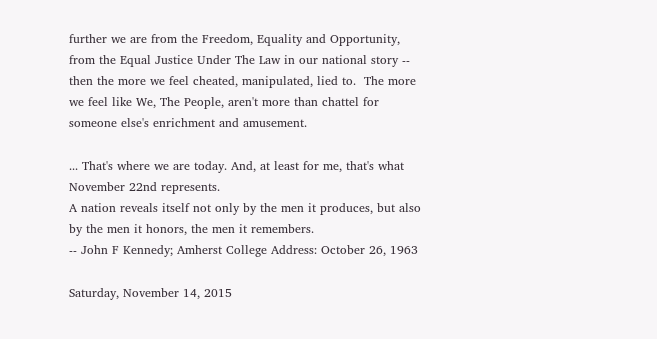further we are from the Freedom, Equality and Opportunity, from the Equal Justice Under The Law in our national story -- then the more we feel cheated, manipulated, lied to.  The more we feel like We, The People, aren't more than chattel for someone else's enrichment and amusement.

... That's where we are today. And, at least for me, that's what November 22nd represents.
A nation reveals itself not only by the men it produces, but also by the men it honors, the men it remembers.
-- John F Kennedy; Amherst College Address: October 26, 1963

Saturday, November 14, 2015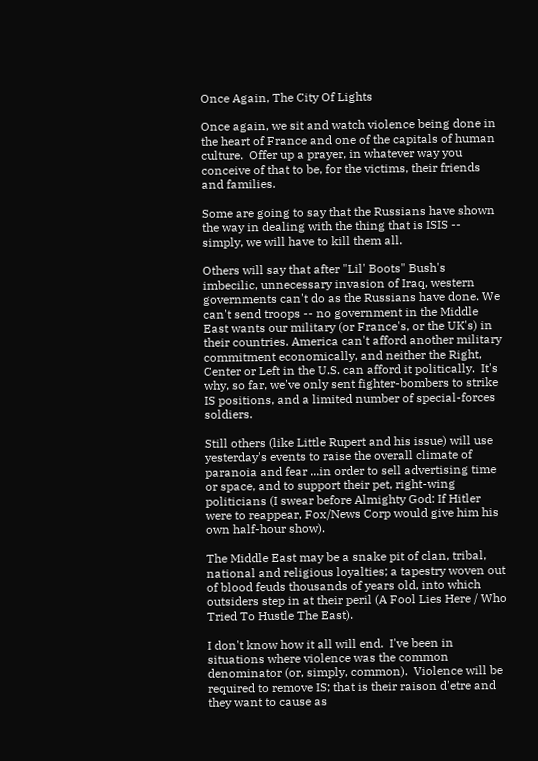Once Again, The City Of Lights

Once again, we sit and watch violence being done in the heart of France and one of the capitals of human culture.  Offer up a prayer, in whatever way you conceive of that to be, for the victims, their friends and families.

Some are going to say that the Russians have shown the way in dealing with the thing that is ISIS -- simply, we will have to kill them all.

Others will say that after "Lil' Boots" Bush's imbecilic, unnecessary invasion of Iraq, western governments can't do as the Russians have done. We can't send troops -- no government in the Middle East wants our military (or France's, or the UK's) in their countries. America can't afford another military commitment economically, and neither the Right, Center or Left in the U.S. can afford it politically.  It's why, so far, we've only sent fighter-bombers to strike IS positions, and a limited number of special-forces soldiers.

Still others (like Little Rupert and his issue) will use yesterday's events to raise the overall climate of paranoia and fear ...in order to sell advertising time or space, and to support their pet, right-wing politicians (I swear before Almighty God: If Hitler were to reappear, Fox/News Corp would give him his own half-hour show).

The Middle East may be a snake pit of clan, tribal, national and religious loyalties; a tapestry woven out of blood feuds thousands of years old, into which outsiders step in at their peril (A Fool Lies Here / Who Tried To Hustle The East).

I don't know how it all will end.  I've been in situations where violence was the common denominator (or, simply, common).  Violence will be required to remove IS; that is their raison d'etre and they want to cause as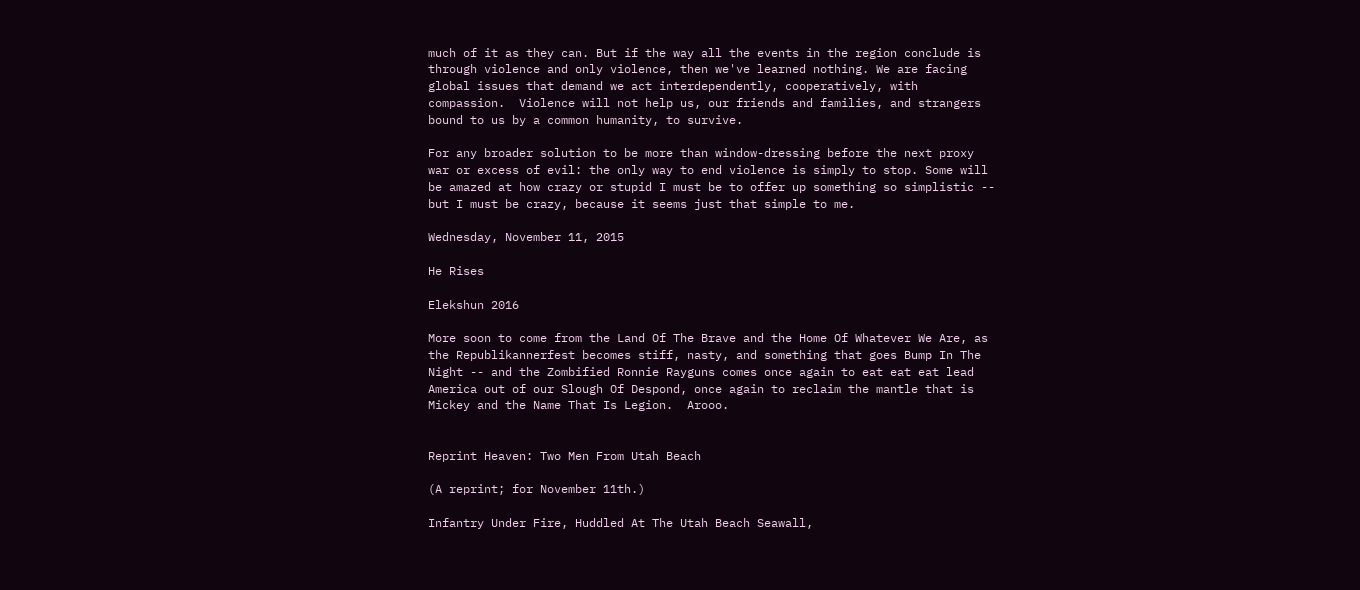much of it as they can. But if the way all the events in the region conclude is through violence and only violence, then we've learned nothing. We are facing global issues that demand we act interdependently, cooperatively, with compassion.  Violence will not help us, our friends and families, and strangers bound to us by a common humanity, to survive.

For any broader solution to be more than window-dressing before the next proxy war or excess of evil: the only way to end violence is simply to stop. Some will be amazed at how crazy or stupid I must be to offer up something so simplistic -- but I must be crazy, because it seems just that simple to me.

Wednesday, November 11, 2015

He Rises

Elekshun 2016

More soon to come from the Land Of The Brave and the Home Of Whatever We Are, as the Republikannerfest becomes stiff, nasty, and something that goes Bump In The Night -- and the Zombified Ronnie Rayguns comes once again to eat eat eat lead America out of our Slough Of Despond, once again to reclaim the mantle that is Mickey and the Name That Is Legion.  Arooo.


Reprint Heaven: Two Men From Utah Beach

(A reprint; for November 11th.)

Infantry Under Fire, Huddled At The Utah Beach Seawall,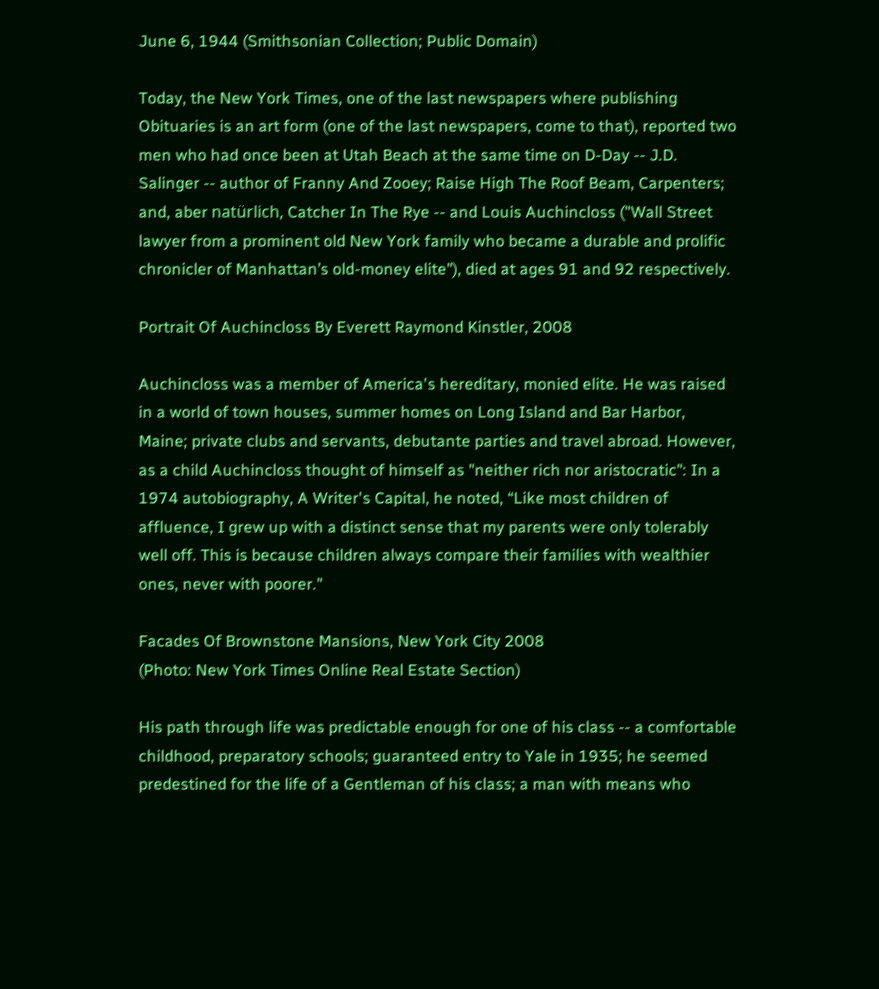June 6, 1944 (Smithsonian Collection; Public Domain)

Today, the New York Times, one of the last newspapers where publishing Obituaries is an art form (one of the last newspapers, come to that), reported two men who had once been at Utah Beach at the same time on D-Day -- J.D. Salinger -- author of Franny And Zooey; Raise High The Roof Beam, Carpenters; and, aber natürlich, Catcher In The Rye -- and Louis Auchincloss ("Wall Street lawyer from a prominent old New York family who became a durable and prolific chronicler of Manhattan’s old-money elite"), died at ages 91 and 92 respectively.

Portrait Of Auchincloss By Everett Raymond Kinstler, 2008

Auchincloss was a member of America's hereditary, monied elite. He was raised in a world of town houses, summer homes on Long Island and Bar Harbor, Maine; private clubs and servants, debutante parties and travel abroad. However, as a child Auchincloss thought of himself as "neither rich nor aristocratic": In a 1974 autobiography, A Writer's Capital, he noted, “Like most children of affluence, I grew up with a distinct sense that my parents were only tolerably well off. This is because children always compare their families with wealthier ones, never with poorer."

Facades Of Brownstone Mansions, New York City 2008
(Photo: New York Times Online Real Estate Section)

His path through life was predictable enough for one of his class -- a comfortable childhood, preparatory schools; guaranteed entry to Yale in 1935; he seemed predestined for the life of a Gentleman of his class; a man with means who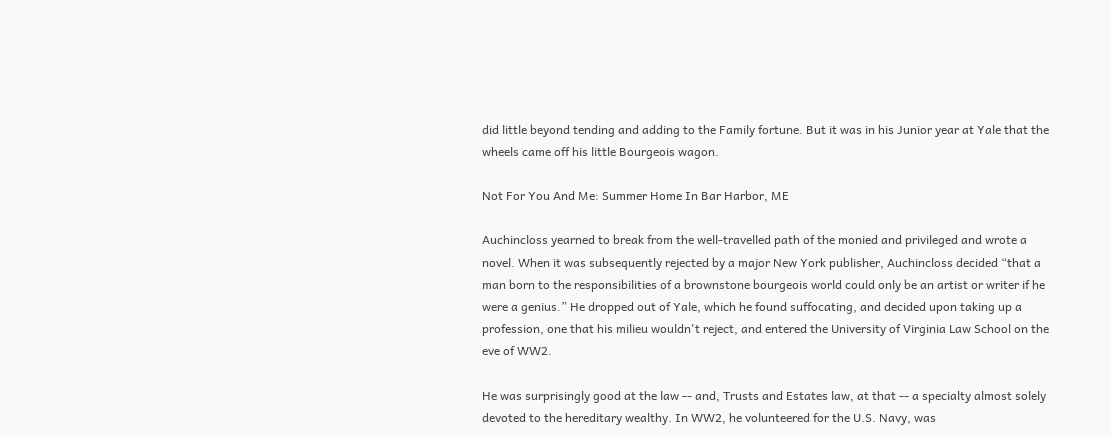did little beyond tending and adding to the Family fortune. But it was in his Junior year at Yale that the wheels came off his little Bourgeois wagon.

Not For You And Me: Summer Home In Bar Harbor, ME

Auchincloss yearned to break from the well-travelled path of the monied and privileged and wrote a novel. When it was subsequently rejected by a major New York publisher, Auchincloss decided “that a man born to the responsibilities of a brownstone bourgeois world could only be an artist or writer if he were a genius.” He dropped out of Yale, which he found suffocating, and decided upon taking up a profession, one that his milieu wouldn't reject, and entered the University of Virginia Law School on the eve of WW2.

He was surprisingly good at the law -- and, Trusts and Estates law, at that -- a specialty almost solely devoted to the hereditary wealthy. In WW2, he volunteered for the U.S. Navy, was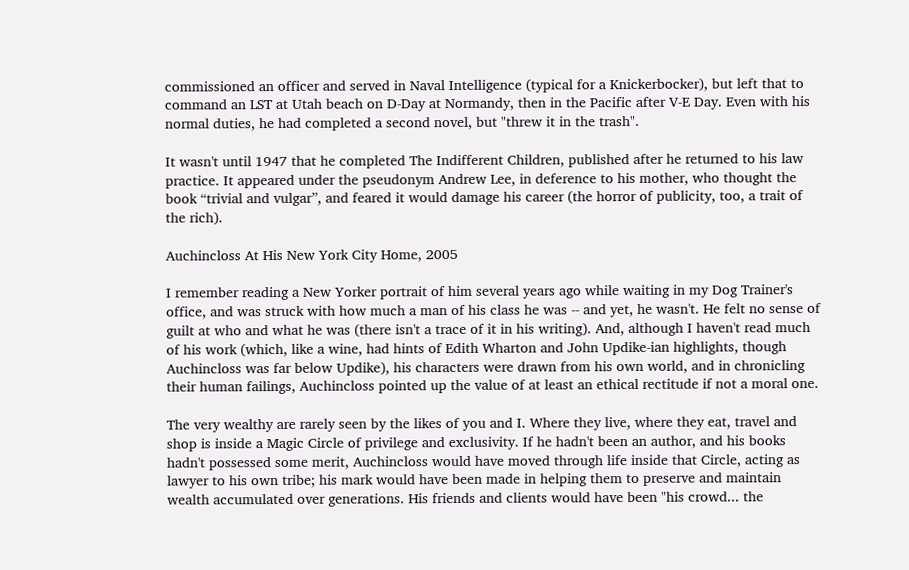commissioned an officer and served in Naval Intelligence (typical for a Knickerbocker), but left that to command an LST at Utah beach on D-Day at Normandy, then in the Pacific after V-E Day. Even with his normal duties, he had completed a second novel, but "threw it in the trash".

It wasn't until 1947 that he completed The Indifferent Children, published after he returned to his law practice. It appeared under the pseudonym Andrew Lee, in deference to his mother, who thought the book “trivial and vulgar”, and feared it would damage his career (the horror of publicity, too, a trait of the rich).

Auchincloss At His New York City Home, 2005

I remember reading a New Yorker portrait of him several years ago while waiting in my Dog Trainer's office, and was struck with how much a man of his class he was -- and yet, he wasn't. He felt no sense of guilt at who and what he was (there isn't a trace of it in his writing). And, although I haven't read much of his work (which, like a wine, had hints of Edith Wharton and John Updike-ian highlights, though Auchincloss was far below Updike), his characters were drawn from his own world, and in chronicling their human failings, Auchincloss pointed up the value of at least an ethical rectitude if not a moral one.

The very wealthy are rarely seen by the likes of you and I. Where they live, where they eat, travel and shop is inside a Magic Circle of privilege and exclusivity. If he hadn't been an author, and his books hadn't possessed some merit, Auchincloss would have moved through life inside that Circle, acting as lawyer to his own tribe; his mark would have been made in helping them to preserve and maintain wealth accumulated over generations. His friends and clients would have been "his crowd... the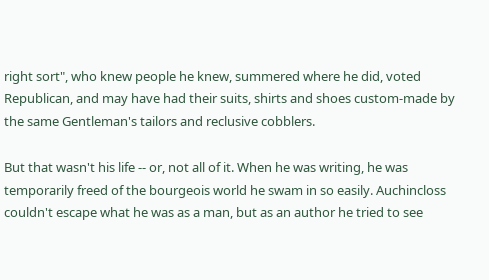right sort", who knew people he knew, summered where he did, voted Republican, and may have had their suits, shirts and shoes custom-made by the same Gentleman's tailors and reclusive cobblers.

But that wasn't his life -- or, not all of it. When he was writing, he was temporarily freed of the bourgeois world he swam in so easily. Auchincloss couldn't escape what he was as a man, but as an author he tried to see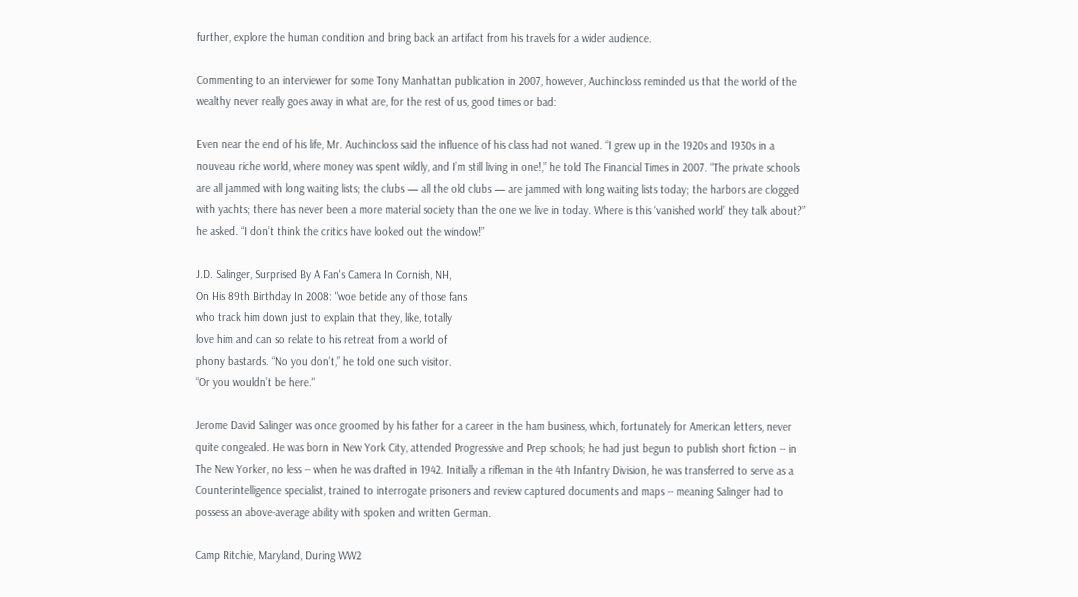further, explore the human condition and bring back an artifact from his travels for a wider audience.

Commenting to an interviewer for some Tony Manhattan publication in 2007, however, Auchincloss reminded us that the world of the wealthy never really goes away in what are, for the rest of us, good times or bad:

Even near the end of his life, Mr. Auchincloss said the influence of his class had not waned. “I grew up in the 1920s and 1930s in a nouveau riche world, where money was spent wildly, and I’m still living in one!,” he told The Financial Times in 2007. “The private schools are all jammed with long waiting lists; the clubs — all the old clubs — are jammed with long waiting lists today; the harbors are clogged with yachts; there has never been a more material society than the one we live in today. Where is this ‘vanished world’ they talk about?” he asked. “I don’t think the critics have looked out the window!”

J.D. Salinger, Surprised By A Fan's Camera In Cornish, NH,
On His 89th Birthday In 2008: "woe betide any of those fans
who track him down just to explain that they, like, totally
love him and can so relate to his retreat from a world of
phony bastards. “No you don’t,” he told one such visitor.
“Or you wouldn’t be here."

Jerome David Salinger was once groomed by his father for a career in the ham business, which, fortunately for American letters, never quite congealed. He was born in New York City, attended Progressive and Prep schools; he had just begun to publish short fiction -- in The New Yorker, no less -- when he was drafted in 1942. Initially a rifleman in the 4th Infantry Division, he was transferred to serve as a Counterintelligence specialist, trained to interrogate prisoners and review captured documents and maps -- meaning Salinger had to possess an above-average ability with spoken and written German.

Camp Ritchie, Maryland, During WW2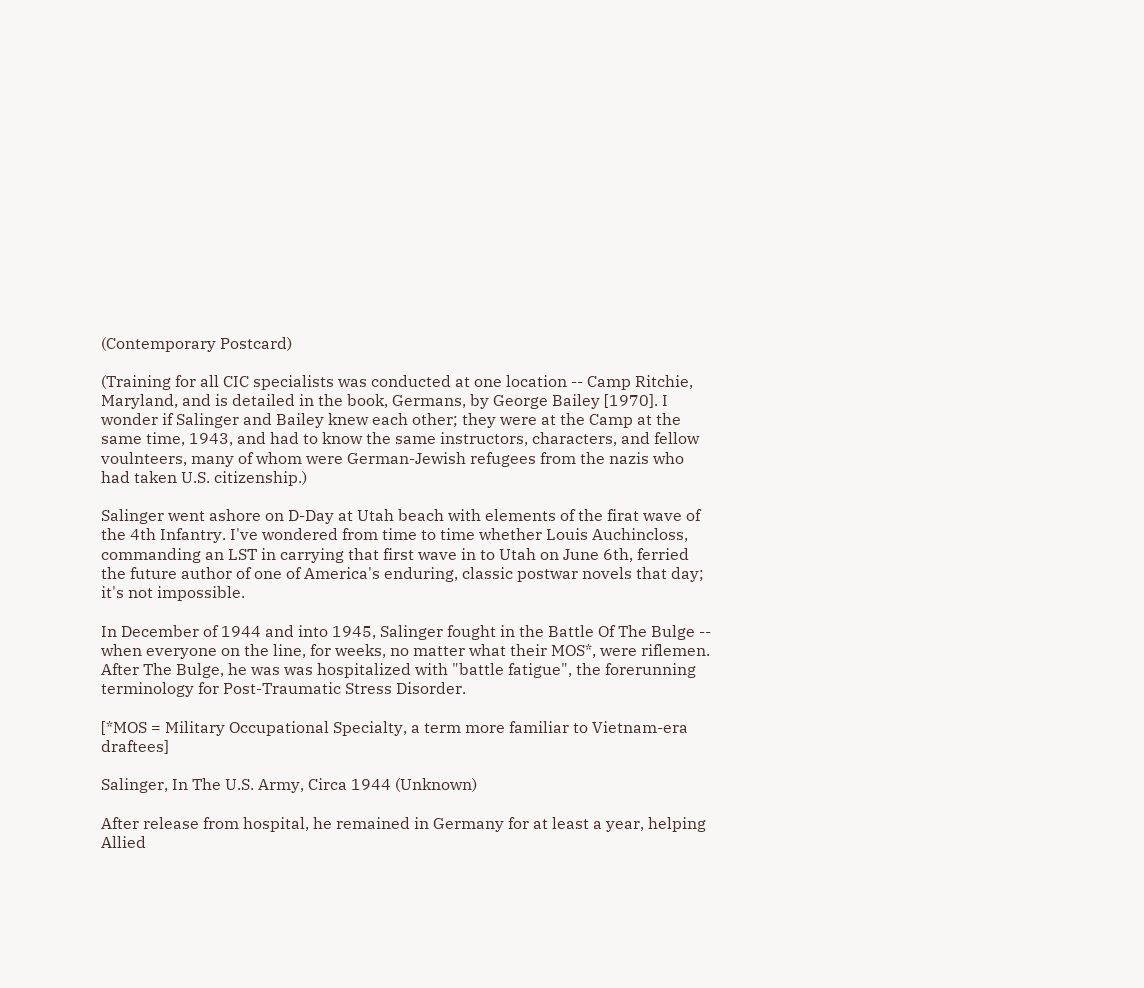(Contemporary Postcard)

(Training for all CIC specialists was conducted at one location -- Camp Ritchie, Maryland, and is detailed in the book, Germans, by George Bailey [1970]. I wonder if Salinger and Bailey knew each other; they were at the Camp at the same time, 1943, and had to know the same instructors, characters, and fellow voulnteers, many of whom were German-Jewish refugees from the nazis who had taken U.S. citizenship.)

Salinger went ashore on D-Day at Utah beach with elements of the firat wave of the 4th Infantry. I've wondered from time to time whether Louis Auchincloss, commanding an LST in carrying that first wave in to Utah on June 6th, ferried the future author of one of America's enduring, classic postwar novels that day; it's not impossible.

In December of 1944 and into 1945, Salinger fought in the Battle Of The Bulge -- when everyone on the line, for weeks, no matter what their MOS*, were riflemen. After The Bulge, he was was hospitalized with "battle fatigue", the forerunning terminology for Post-Traumatic Stress Disorder.

[*MOS = Military Occupational Specialty, a term more familiar to Vietnam-era draftees]

Salinger, In The U.S. Army, Circa 1944 (Unknown)

After release from hospital, he remained in Germany for at least a year, helping Allied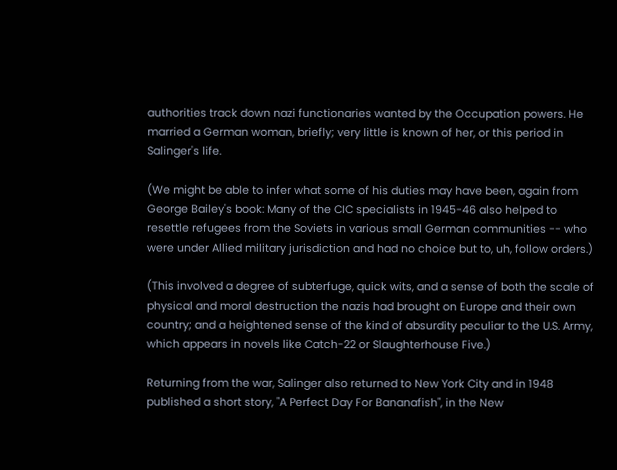authorities track down nazi functionaries wanted by the Occupation powers. He married a German woman, briefly; very little is known of her, or this period in Salinger's life.

(We might be able to infer what some of his duties may have been, again from George Bailey's book: Many of the CIC specialists in 1945-46 also helped to resettle refugees from the Soviets in various small German communities -- who were under Allied military jurisdiction and had no choice but to, uh, follow orders.)

(This involved a degree of subterfuge, quick wits, and a sense of both the scale of physical and moral destruction the nazis had brought on Europe and their own country; and a heightened sense of the kind of absurdity peculiar to the U.S. Army, which appears in novels like Catch-22 or Slaughterhouse Five.)

Returning from the war, Salinger also returned to New York City and in 1948 published a short story, "A Perfect Day For Bananafish", in the New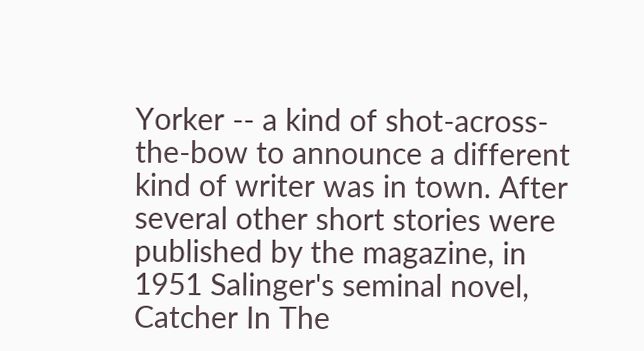Yorker -- a kind of shot-across-the-bow to announce a different kind of writer was in town. After several other short stories were published by the magazine, in 1951 Salinger's seminal novel, Catcher In The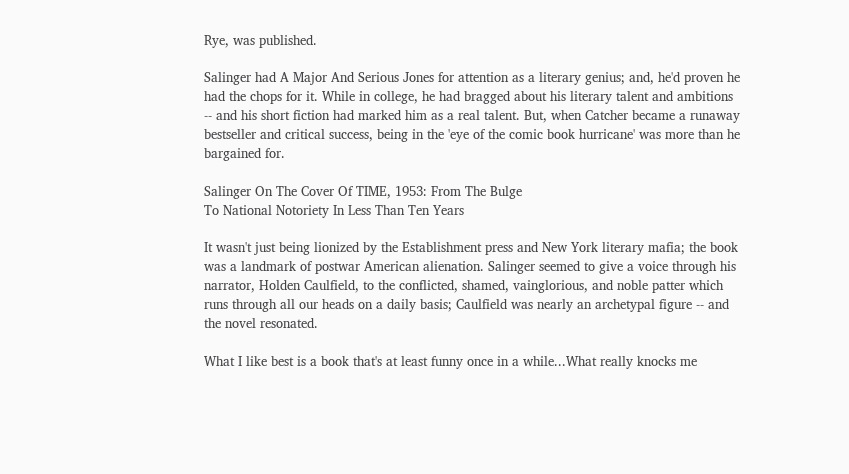Rye, was published.

Salinger had A Major And Serious Jones for attention as a literary genius; and, he'd proven he had the chops for it. While in college, he had bragged about his literary talent and ambitions -- and his short fiction had marked him as a real talent. But, when Catcher became a runaway bestseller and critical success, being in the 'eye of the comic book hurricane' was more than he bargained for.

Salinger On The Cover Of TIME, 1953: From The Bulge
To National Notoriety In Less Than Ten Years

It wasn't just being lionized by the Establishment press and New York literary mafia; the book was a landmark of postwar American alienation. Salinger seemed to give a voice through his narrator, Holden Caulfield, to the conflicted, shamed, vainglorious, and noble patter which runs through all our heads on a daily basis; Caulfield was nearly an archetypal figure -- and the novel resonated.

What I like best is a book that's at least funny once in a while...What really knocks me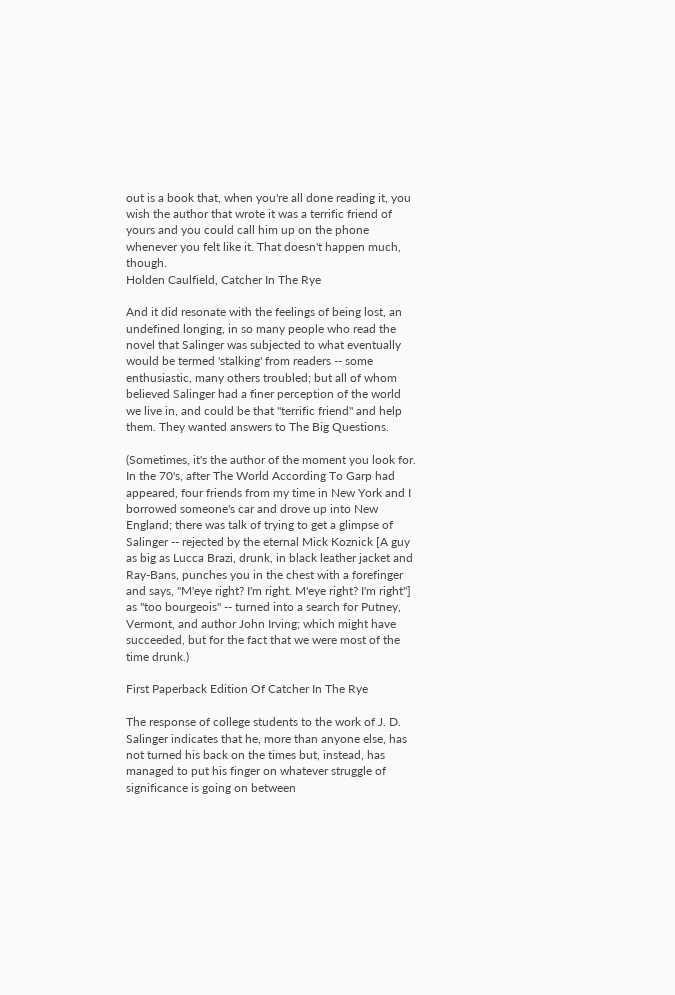out is a book that, when you're all done reading it, you wish the author that wrote it was a terrific friend of yours and you could call him up on the phone whenever you felt like it. That doesn't happen much, though.
Holden Caulfield, Catcher In The Rye

And it did resonate with the feelings of being lost, an undefined longing, in so many people who read the novel that Salinger was subjected to what eventually would be termed 'stalking' from readers -- some enthusiastic, many others troubled; but all of whom believed Salinger had a finer perception of the world we live in, and could be that "terrific friend" and help them. They wanted answers to The Big Questions.

(Sometimes, it's the author of the moment you look for. In the 70's, after The World According To Garp had appeared, four friends from my time in New York and I borrowed someone's car and drove up into New England; there was talk of trying to get a glimpse of Salinger -- rejected by the eternal Mick Koznick [A guy as big as Lucca Brazi, drunk, in black leather jacket and Ray-Bans, punches you in the chest with a forefinger and says, "M'eye right? I'm right. M'eye right? I'm right"] as "too bourgeois" -- turned into a search for Putney, Vermont, and author John Irving; which might have succeeded, but for the fact that we were most of the time drunk.)

First Paperback Edition Of Catcher In The Rye

The response of college students to the work of J. D. Salinger indicates that he, more than anyone else, has not turned his back on the times but, instead, has managed to put his finger on whatever struggle of significance is going on between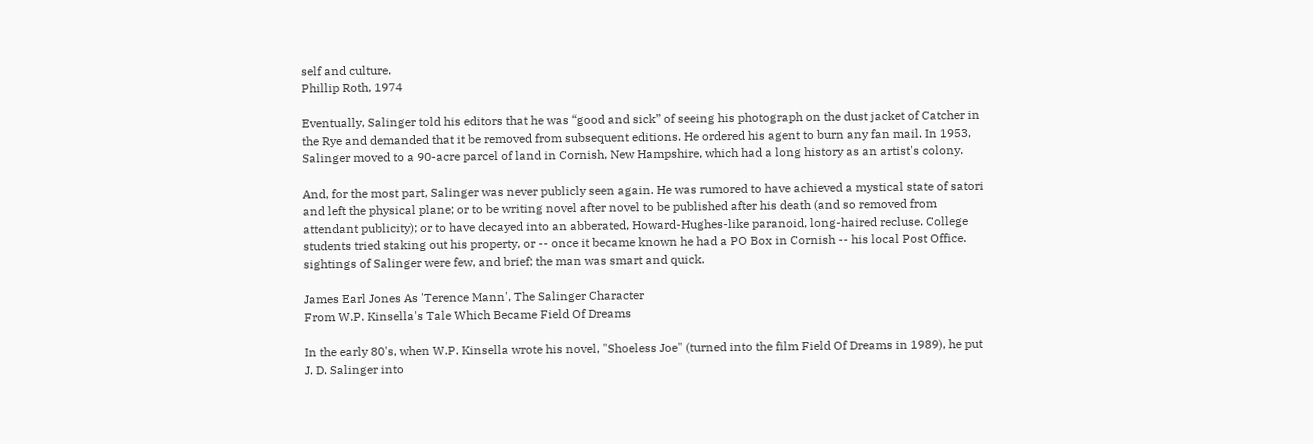self and culture.
Phillip Roth, 1974

Eventually, Salinger told his editors that he was “good and sick” of seeing his photograph on the dust jacket of Catcher in the Rye and demanded that it be removed from subsequent editions. He ordered his agent to burn any fan mail. In 1953, Salinger moved to a 90-acre parcel of land in Cornish, New Hampshire, which had a long history as an artist's colony.

And, for the most part, Salinger was never publicly seen again. He was rumored to have achieved a mystical state of satori and left the physical plane; or to be writing novel after novel to be published after his death (and so removed from attendant publicity); or to have decayed into an abberated, Howard-Hughes-like paranoid, long-haired recluse. College students tried staking out his property, or -- once it became known he had a PO Box in Cornish -- his local Post Office. sightings of Salinger were few, and brief; the man was smart and quick.

James Earl Jones As 'Terence Mann', The Salinger Character
From W.P. Kinsella's Tale Which Became Field Of Dreams

In the early 80's, when W.P. Kinsella wrote his novel, "Shoeless Joe" (turned into the film Field Of Dreams in 1989), he put J. D. Salinger into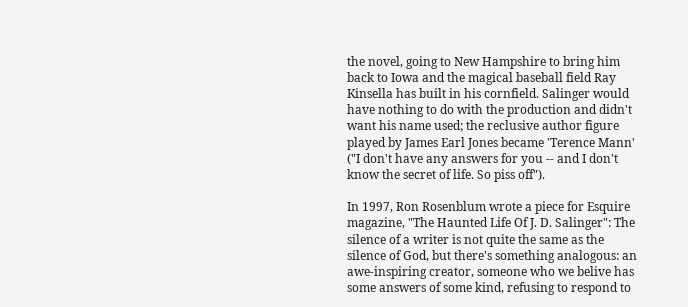the novel, going to New Hampshire to bring him back to Iowa and the magical baseball field Ray Kinsella has built in his cornfield. Salinger would have nothing to do with the production and didn't want his name used; the reclusive author figure played by James Earl Jones became 'Terence Mann' ("I don't have any answers for you -- and I don't know the secret of life. So piss off").

In 1997, Ron Rosenblum wrote a piece for Esquire magazine, "The Haunted Life Of J. D. Salinger": The silence of a writer is not quite the same as the silence of God, but there's something analogous: an awe-inspiring creator, someone who we belive has some answers of some kind, refusing to respond to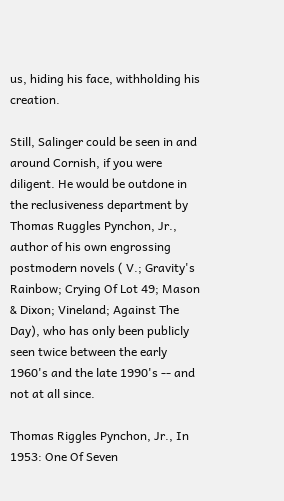us, hiding his face, withholding his creation.

Still, Salinger could be seen in and around Cornish, if you were diligent. He would be outdone in the reclusiveness department by Thomas Ruggles Pynchon, Jr., author of his own engrossing postmodern novels ( V.; Gravity's Rainbow; Crying Of Lot 49; Mason & Dixon; Vineland; Against The Day), who has only been publicly seen twice between the early 1960's and the late 1990's -- and not at all since.

Thomas Riggles Pynchon, Jr., In 1953: One Of Seven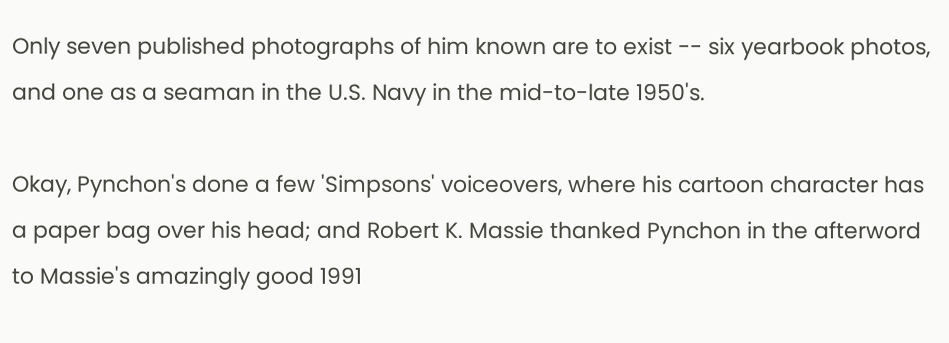Only seven published photographs of him known are to exist -- six yearbook photos, and one as a seaman in the U.S. Navy in the mid-to-late 1950's.

Okay, Pynchon's done a few 'Simpsons' voiceovers, where his cartoon character has a paper bag over his head; and Robert K. Massie thanked Pynchon in the afterword to Massie's amazingly good 1991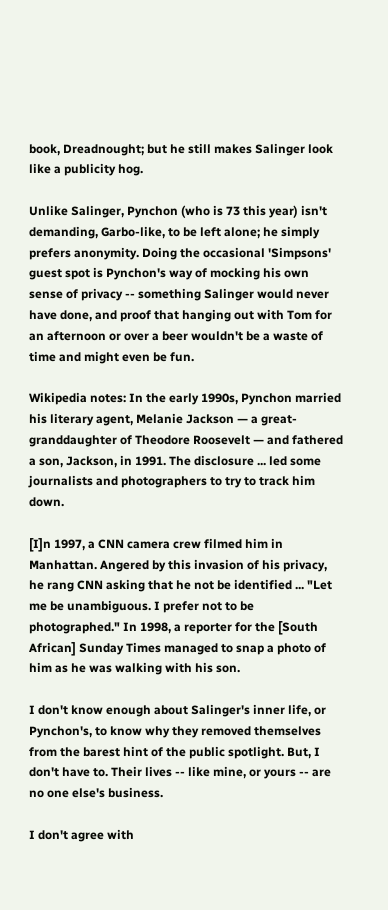book, Dreadnought; but he still makes Salinger look like a publicity hog.

Unlike Salinger, Pynchon (who is 73 this year) isn't demanding, Garbo-like, to be left alone; he simply prefers anonymity. Doing the occasional 'Simpsons' guest spot is Pynchon's way of mocking his own sense of privacy -- something Salinger would never have done, and proof that hanging out with Tom for an afternoon or over a beer wouldn't be a waste of time and might even be fun.

Wikipedia notes: In the early 1990s, Pynchon married his literary agent, Melanie Jackson — a great-granddaughter of Theodore Roosevelt — and fathered a son, Jackson, in 1991. The disclosure ... led some journalists and photographers to try to track him down.

[I]n 1997, a CNN camera crew filmed him in Manhattan. Angered by this invasion of his privacy, he rang CNN asking that he not be identified ... "Let me be unambiguous. I prefer not to be photographed." In 1998, a reporter for the [South African] Sunday Times managed to snap a photo of him as he was walking with his son.

I don't know enough about Salinger's inner life, or Pynchon's, to know why they removed themselves from the barest hint of the public spotlight. But, I don't have to. Their lives -- like mine, or yours -- are no one else's business.

I don't agree with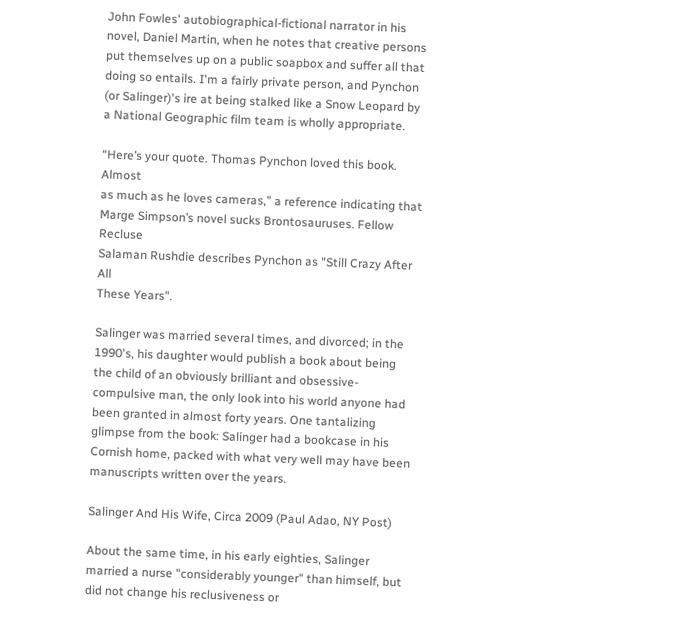John Fowles' autobiographical-fictional narrator in his novel, Daniel Martin, when he notes that creative persons put themselves up on a public soapbox and suffer all that doing so entails. I'm a fairly private person, and Pynchon (or Salinger)'s ire at being stalked like a Snow Leopard by a National Geographic film team is wholly appropriate.

“Here’s your quote. Thomas Pynchon loved this book. Almost
as much as he loves cameras,” a reference indicating that
Marge Simpson’s novel sucks Brontosauruses. Fellow Recluse
Salaman Rushdie describes Pynchon as "Still Crazy After All
These Years".

Salinger was married several times, and divorced; in the 1990's, his daughter would publish a book about being the child of an obviously brilliant and obsessive-compulsive man, the only look into his world anyone had been granted in almost forty years. One tantalizing glimpse from the book: Salinger had a bookcase in his Cornish home, packed with what very well may have been manuscripts written over the years.

Salinger And His Wife, Circa 2009 (Paul Adao, NY Post)

About the same time, in his early eighties, Salinger married a nurse "considerably younger" than himself, but did not change his reclusiveness or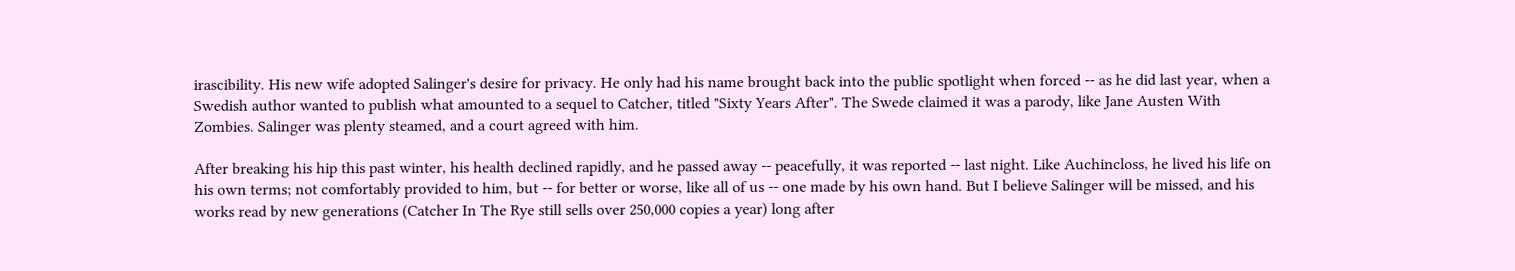irascibility. His new wife adopted Salinger's desire for privacy. He only had his name brought back into the public spotlight when forced -- as he did last year, when a Swedish author wanted to publish what amounted to a sequel to Catcher, titled "Sixty Years After". The Swede claimed it was a parody, like Jane Austen With Zombies. Salinger was plenty steamed, and a court agreed with him.

After breaking his hip this past winter, his health declined rapidly, and he passed away -- peacefully, it was reported -- last night. Like Auchincloss, he lived his life on his own terms; not comfortably provided to him, but -- for better or worse, like all of us -- one made by his own hand. But I believe Salinger will be missed, and his works read by new generations (Catcher In The Rye still sells over 250,000 copies a year) long after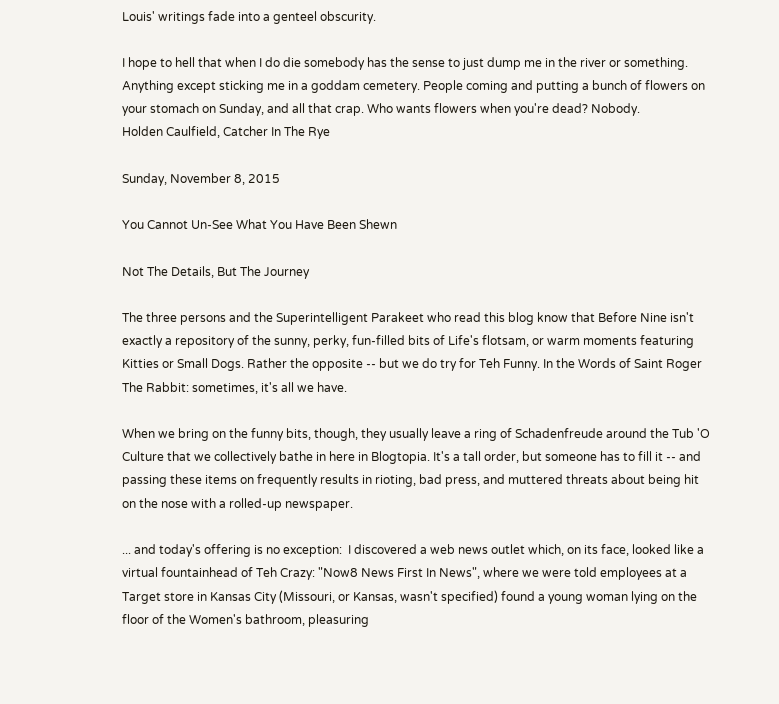Louis' writings fade into a genteel obscurity.

I hope to hell that when I do die somebody has the sense to just dump me in the river or something. Anything except sticking me in a goddam cemetery. People coming and putting a bunch of flowers on your stomach on Sunday, and all that crap. Who wants flowers when you're dead? Nobody.
Holden Caulfield, Catcher In The Rye

Sunday, November 8, 2015

You Cannot Un-See What You Have Been Shewn

Not The Details, But The Journey

The three persons and the Superintelligent Parakeet who read this blog know that Before Nine isn't exactly a repository of the sunny, perky, fun-filled bits of Life's flotsam, or warm moments featuring Kitties or Small Dogs. Rather the opposite -- but we do try for Teh Funny. In the Words of Saint Roger The Rabbit: sometimes, it's all we have.

When we bring on the funny bits, though, they usually leave a ring of Schadenfreude around the Tub 'O Culture that we collectively bathe in here in Blogtopia. It's a tall order, but someone has to fill it -- and passing these items on frequently results in rioting, bad press, and muttered threats about being hit on the nose with a rolled-up newspaper.

... and today's offering is no exception:  I discovered a web news outlet which, on its face, looked like a virtual fountainhead of Teh Crazy: "Now8 News First In News", where we were told employees at a Target store in Kansas City (Missouri, or Kansas, wasn't specified) found a young woman lying on the floor of the Women's bathroom, pleasuring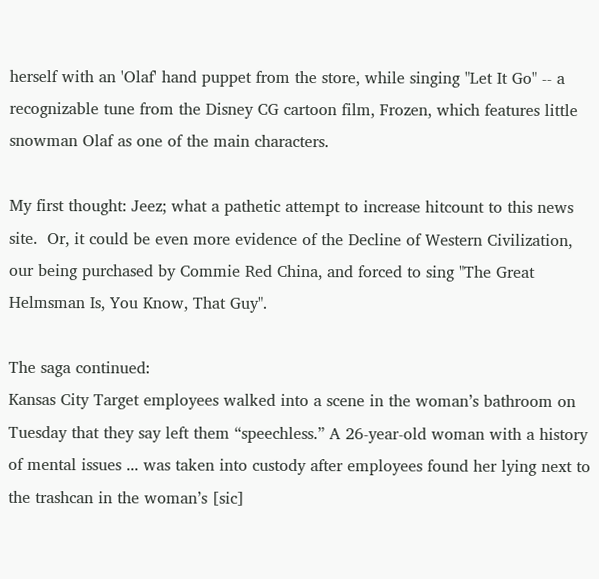herself with an 'Olaf' hand puppet from the store, while singing "Let It Go" -- a recognizable tune from the Disney CG cartoon film, Frozen, which features little snowman Olaf as one of the main characters.

My first thought: Jeez; what a pathetic attempt to increase hitcount to this news site.  Or, it could be even more evidence of the Decline of Western Civilization, our being purchased by Commie Red China, and forced to sing "The Great Helmsman Is, You Know, That Guy".

The saga continued:
Kansas City Target employees walked into a scene in the woman’s bathroom on Tuesday that they say left them “speechless.” A 26-year-old woman with a history of mental issues ... was taken into custody after employees found her lying next to the trashcan in the woman’s [sic]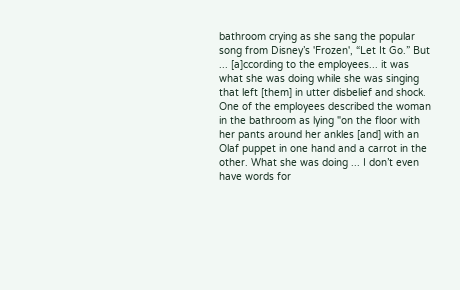bathroom crying as she sang the popular song from Disney’s 'Frozen', “Let It Go.” But ... [a]ccording to the employees... it was what she was doing while she was singing that left [them] in utter disbelief and shock.
One of the employees described the woman in the bathroom as lying "on the floor with her pants around her ankles [and] with an Olaf puppet in one hand and a carrot in the other. What she was doing ... I don’t even have words for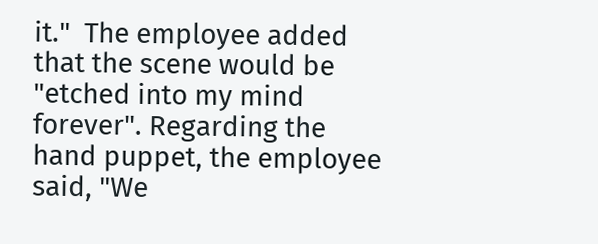it."  The employee added that the scene would be "etched into my mind forever". Regarding the hand puppet, the employee said, "We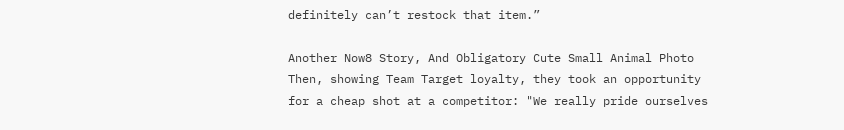definitely can’t restock that item.”

Another Now8 Story, And Obligatory Cute Small Animal Photo
Then, showing Team Target loyalty, they took an opportunity for a cheap shot at a competitor: "We really pride ourselves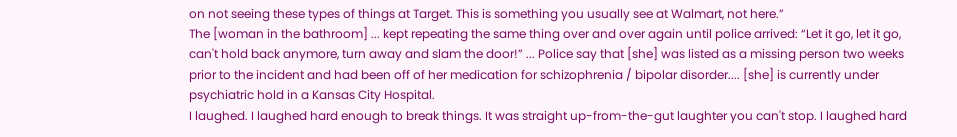on not seeing these types of things at Target. This is something you usually see at Walmart, not here.”
The [woman in the bathroom] ... kept repeating the same thing over and over again until police arrived: “Let it go, let it go, can't hold back anymore, turn away and slam the door!” ... Police say that [she] was listed as a missing person two weeks prior to the incident and had been off of her medication for schizophrenia / bipolar disorder.... [she] is currently under psychiatric hold in a Kansas City Hospital.
I laughed. I laughed hard enough to break things. It was straight up-from-the-gut laughter you can't stop. I laughed hard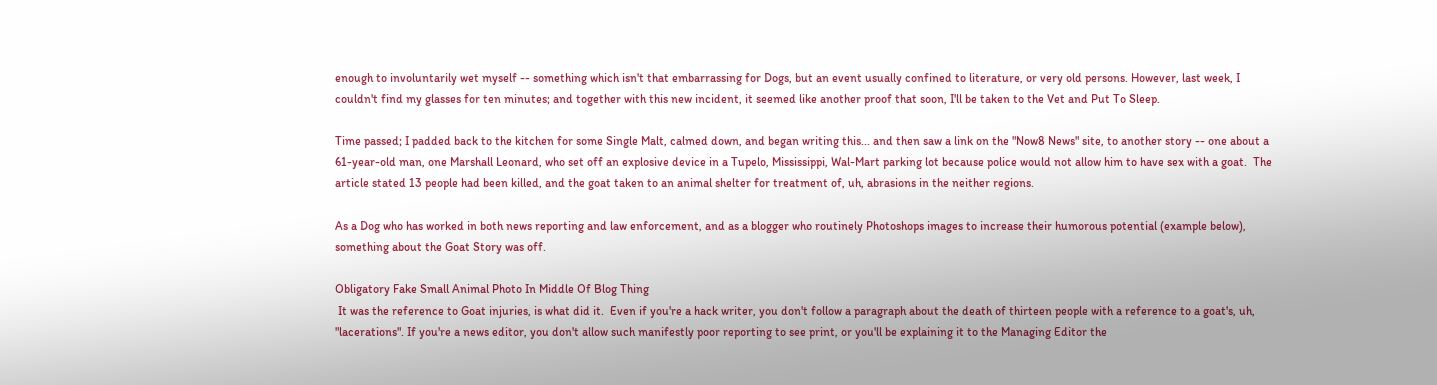enough to involuntarily wet myself -- something which isn't that embarrassing for Dogs, but an event usually confined to literature, or very old persons. However, last week, I couldn't find my glasses for ten minutes; and together with this new incident, it seemed like another proof that soon, I'll be taken to the Vet and Put To Sleep.

Time passed; I padded back to the kitchen for some Single Malt, calmed down, and began writing this... and then saw a link on the "Now8 News" site, to another story -- one about a 61-year-old man, one Marshall Leonard, who set off an explosive device in a Tupelo, Mississippi, Wal-Mart parking lot because police would not allow him to have sex with a goat.  The article stated 13 people had been killed, and the goat taken to an animal shelter for treatment of, uh, abrasions in the neither regions.

As a Dog who has worked in both news reporting and law enforcement, and as a blogger who routinely Photoshops images to increase their humorous potential (example below), something about the Goat Story was off.

Obligatory Fake Small Animal Photo In Middle Of Blog Thing
 It was the reference to Goat injuries, is what did it.  Even if you're a hack writer, you don't follow a paragraph about the death of thirteen people with a reference to a goat's, uh, "lacerations". If you're a news editor, you don't allow such manifestly poor reporting to see print, or you'll be explaining it to the Managing Editor the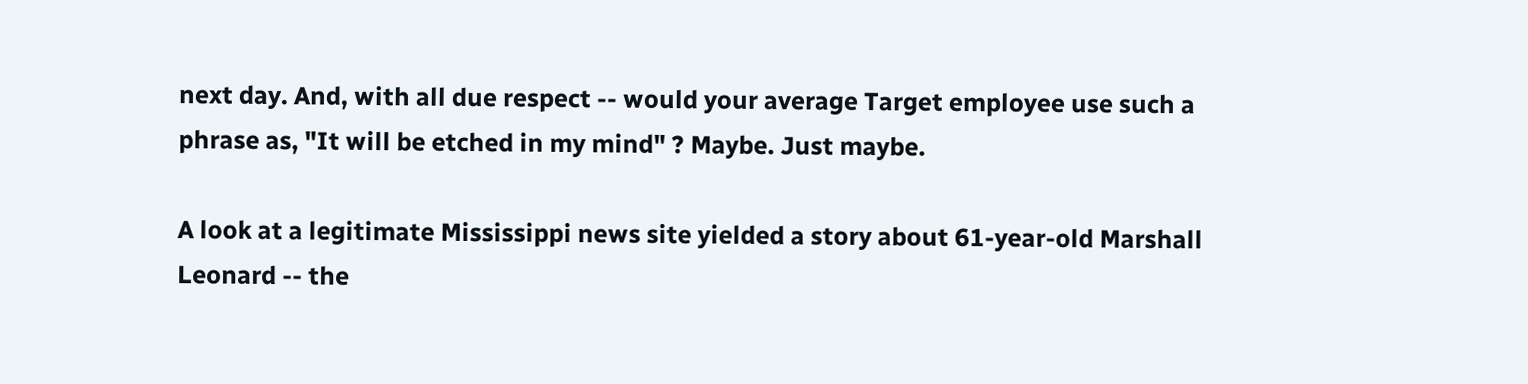next day. And, with all due respect -- would your average Target employee use such a phrase as, "It will be etched in my mind" ? Maybe. Just maybe.

A look at a legitimate Mississippi news site yielded a story about 61-year-old Marshall Leonard -- the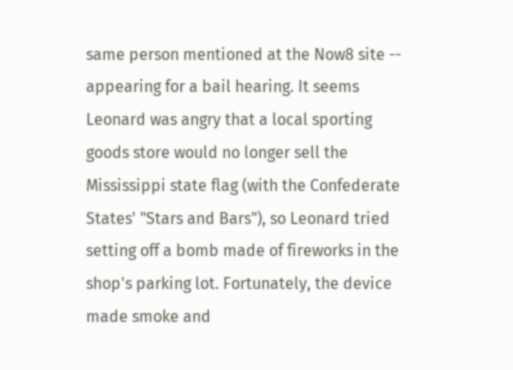same person mentioned at the Now8 site -- appearing for a bail hearing. It seems Leonard was angry that a local sporting goods store would no longer sell the Mississippi state flag (with the Confederate States' "Stars and Bars"), so Leonard tried setting off a bomb made of fireworks in the shop's parking lot. Fortunately, the device made smoke and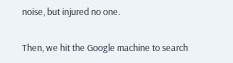noise, but injured no one.

Then, we hit the Google machine to search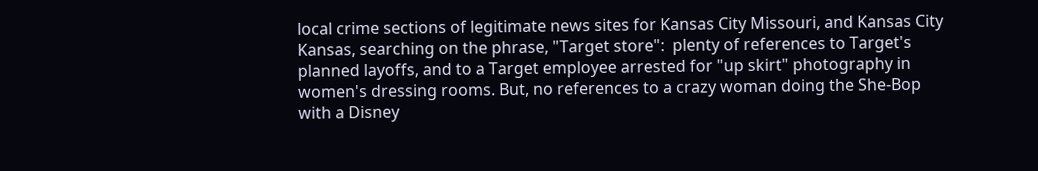local crime sections of legitimate news sites for Kansas City Missouri, and Kansas City Kansas, searching on the phrase, "Target store":  plenty of references to Target's planned layoffs, and to a Target employee arrested for "up skirt" photography in women's dressing rooms. But, no references to a crazy woman doing the She-Bop with a Disney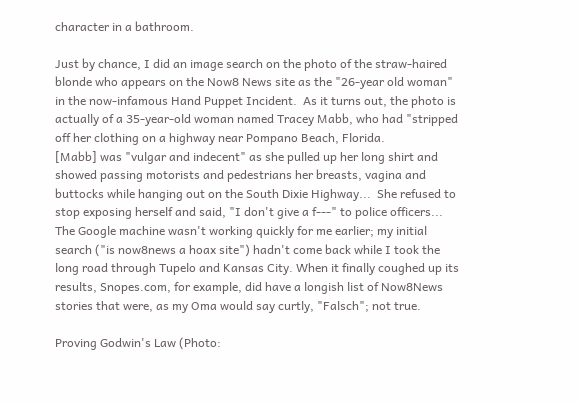character in a bathroom.

Just by chance, I did an image search on the photo of the straw-haired blonde who appears on the Now8 News site as the "26-year old woman" in the now-infamous Hand Puppet Incident.  As it turns out, the photo is actually of a 35-year-old woman named Tracey Mabb, who had "stripped off her clothing on a highway near Pompano Beach, Florida.
[Mabb] was "vulgar and indecent" as she pulled up her long shirt and showed passing motorists and pedestrians her breasts, vagina and buttocks while hanging out on the South Dixie Highway...  She refused to stop exposing herself and said, "I don't give a f---" to police officers...
The Google machine wasn't working quickly for me earlier; my initial search ("is now8news a hoax site") hadn't come back while I took the long road through Tupelo and Kansas City. When it finally coughed up its results, Snopes.com, for example, did have a longish list of Now8News stories that were, as my Oma would say curtly, "Falsch"; not true.

Proving Godwin's Law (Photo: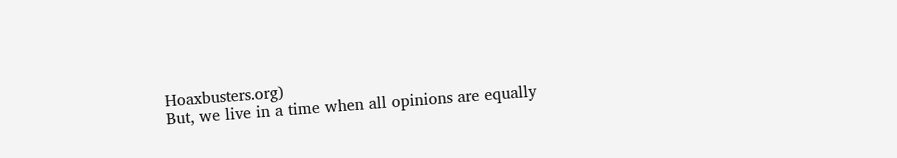Hoaxbusters.org)
But, we live in a time when all opinions are equally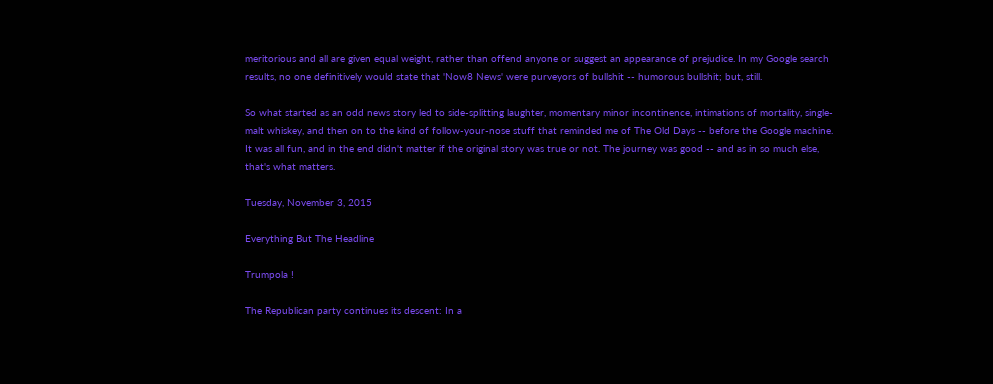meritorious and all are given equal weight, rather than offend anyone or suggest an appearance of prejudice. In my Google search results, no one definitively would state that 'Now8 News' were purveyors of bullshit -- humorous bullshit; but, still.

So what started as an odd news story led to side-splitting laughter, momentary minor incontinence, intimations of mortality, single-malt whiskey, and then on to the kind of follow-your-nose stuff that reminded me of The Old Days -- before the Google machine.  It was all fun, and in the end didn't matter if the original story was true or not. The journey was good -- and as in so much else, that's what matters.

Tuesday, November 3, 2015

Everything But The Headline

Trumpola !

The Republican party continues its descent: In a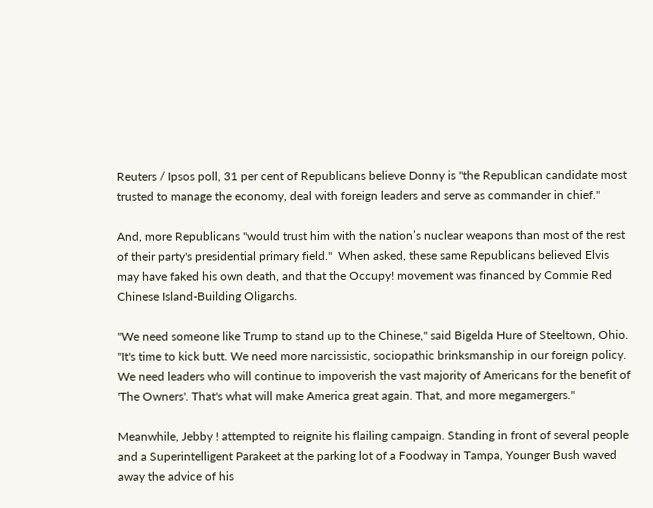Reuters / Ipsos poll, 31 per cent of Republicans believe Donny is "the Republican candidate most trusted to manage the economy, deal with foreign leaders and serve as commander in chief."

And, more Republicans "would trust him with the nation’s nuclear weapons than most of the rest of their party's presidential primary field."  When asked, these same Republicans believed Elvis may have faked his own death, and that the Occupy! movement was financed by Commie Red Chinese Island-Building Oligarchs.

"We need someone like Trump to stand up to the Chinese," said Bigelda Hure of Steeltown, Ohio. "It's time to kick butt. We need more narcissistic, sociopathic brinksmanship in our foreign policy. We need leaders who will continue to impoverish the vast majority of Americans for the benefit of 'The Owners'. That's what will make America great again. That, and more megamergers."

Meanwhile, Jebby ! attempted to reignite his flailing campaign. Standing in front of several people and a Superintelligent Parakeet at the parking lot of a Foodway in Tampa, Younger Bush waved away the advice of his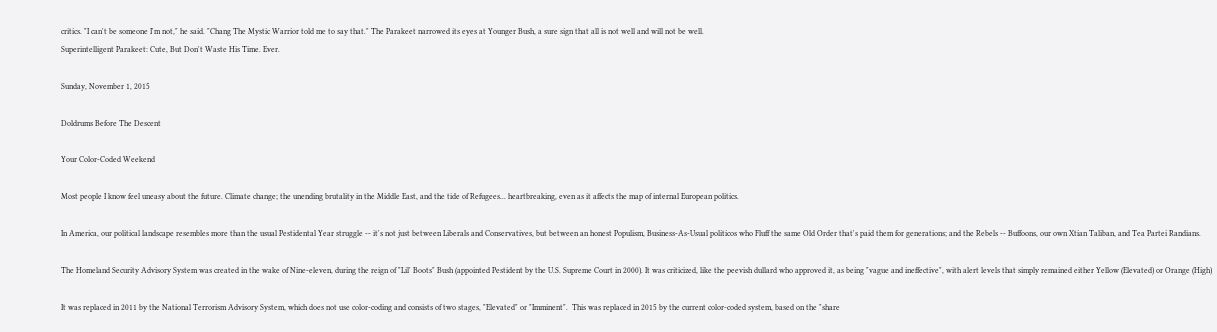critics. "I can't be someone I'm not," he said. "Chang The Mystic Warrior told me to say that." The Parakeet narrowed its eyes at Younger Bush, a sure sign that all is not well and will not be well.
Superintelligent Parakeet: Cute, But Don't Waste His Time. Ever.

Sunday, November 1, 2015

Doldrums Before The Descent

Your Color-Coded Weekend

Most people I know feel uneasy about the future. Climate change; the unending brutality in the Middle East, and the tide of Refugees... heartbreaking, even as it affects the map of internal European politics.

In America, our political landscape resembles more than the usual Pestidental Year struggle -- it's not just between Liberals and Conservatives, but between an honest Populism, Business-As-Usual politicos who Fluff the same Old Order that's paid them for generations; and the Rebels -- Buffoons, our own Xtian Taliban, and Tea Partei Randians.

The Homeland Security Advisory System was created in the wake of Nine-eleven, during the reign of "Lil' Boots" Bush (appointed Pestident by the U.S. Supreme Court in 2000). It was criticized, like the peevish dullard who approved it, as being "vague and ineffective", with alert levels that simply remained either Yellow (Elevated) or Orange (High)

It was replaced in 2011 by the National Terrorism Advisory System, which does not use color-coding and consists of two stages, "Elevated" or "Imminent".  This was replaced in 2015 by the current color-coded system, based on the "share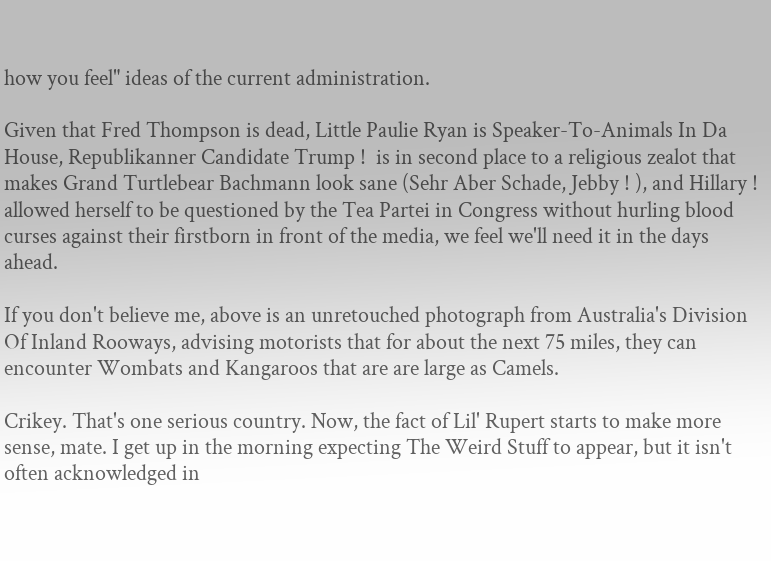how you feel" ideas of the current administration.

Given that Fred Thompson is dead, Little Paulie Ryan is Speaker-To-Animals In Da House, Republikanner Candidate Trump !  is in second place to a religious zealot that makes Grand Turtlebear Bachmann look sane (Sehr Aber Schade, Jebby ! ), and Hillary ! allowed herself to be questioned by the Tea Partei in Congress without hurling blood curses against their firstborn in front of the media, we feel we'll need it in the days ahead.

If you don't believe me, above is an unretouched photograph from Australia's Division Of Inland Rooways, advising motorists that for about the next 75 miles, they can encounter Wombats and Kangaroos that are are large as Camels.

Crikey. That's one serious country. Now, the fact of Lil' Rupert starts to make more sense, mate. I get up in the morning expecting The Weird Stuff to appear, but it isn't often acknowledged in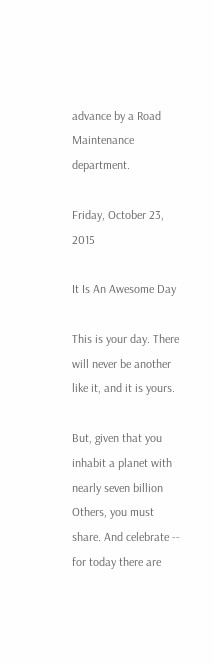advance by a Road Maintenance department.

Friday, October 23, 2015

It Is An Awesome Day

This is your day. There will never be another like it, and it is yours.

But, given that you inhabit a planet with nearly seven billion Others, you must share. And celebrate -- for today there are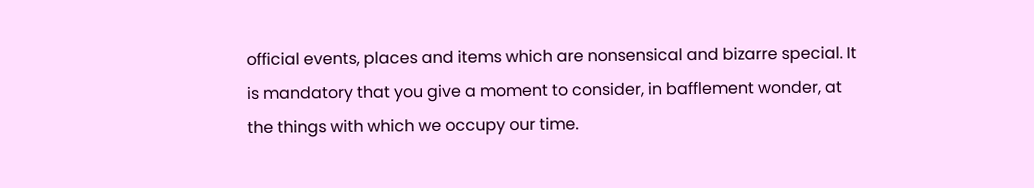official events, places and items which are nonsensical and bizarre special. It is mandatory that you give a moment to consider, in bafflement wonder, at the things with which we occupy our time.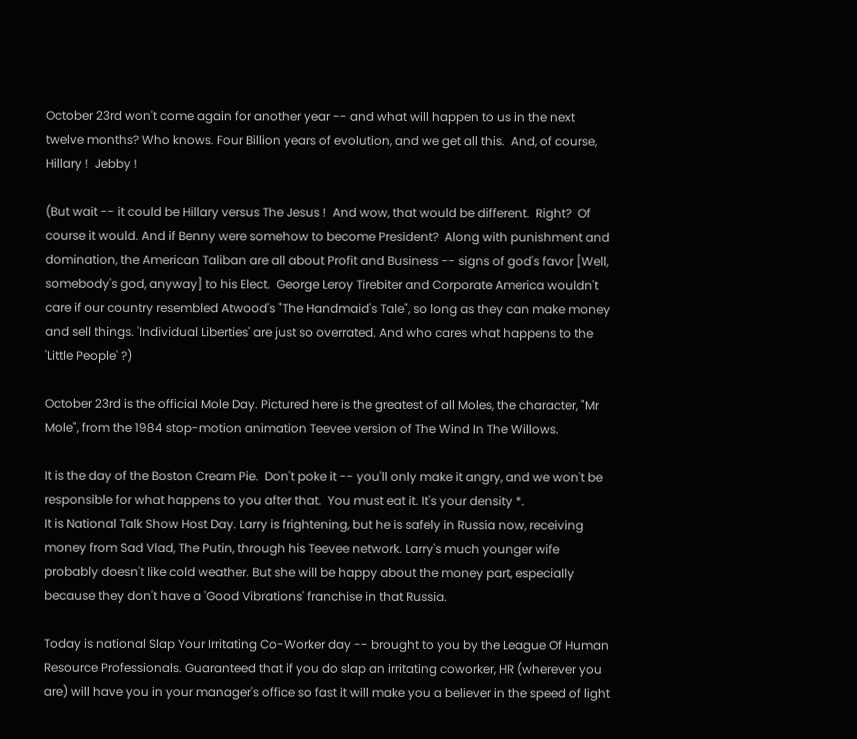October 23rd won't come again for another year -- and what will happen to us in the next twelve months? Who knows. Four Billion years of evolution, and we get all this.  And, of course, Hillary !  Jebby !

(But wait -- it could be Hillary versus The Jesus !  And wow, that would be different.  Right?  Of course it would. And if Benny were somehow to become President?  Along with punishment and domination, the American Taliban are all about Profit and Business -- signs of god's favor [Well, somebody's god, anyway] to his Elect.  George Leroy Tirebiter and Corporate America wouldn't care if our country resembled Atwood's "The Handmaid's Tale", so long as they can make money and sell things. 'Individual Liberties' are just so overrated. And who cares what happens to the 'Little People' ?)

October 23rd is the official Mole Day. Pictured here is the greatest of all Moles, the character, "Mr Mole", from the 1984 stop-motion animation Teevee version of The Wind In The Willows.

It is the day of the Boston Cream Pie.  Don't poke it -- you'll only make it angry, and we won't be responsible for what happens to you after that.  You must eat it. It's your density *.
It is National Talk Show Host Day. Larry is frightening, but he is safely in Russia now, receiving money from Sad Vlad, The Putin, through his Teevee network. Larry's much younger wife probably doesn't like cold weather. But she will be happy about the money part, especially because they don't have a 'Good Vibrations' franchise in that Russia.

Today is national Slap Your Irritating Co-Worker day -- brought to you by the League Of Human Resource Professionals. Guaranteed that if you do slap an irritating coworker, HR (wherever you are) will have you in your manager's office so fast it will make you a believer in the speed of light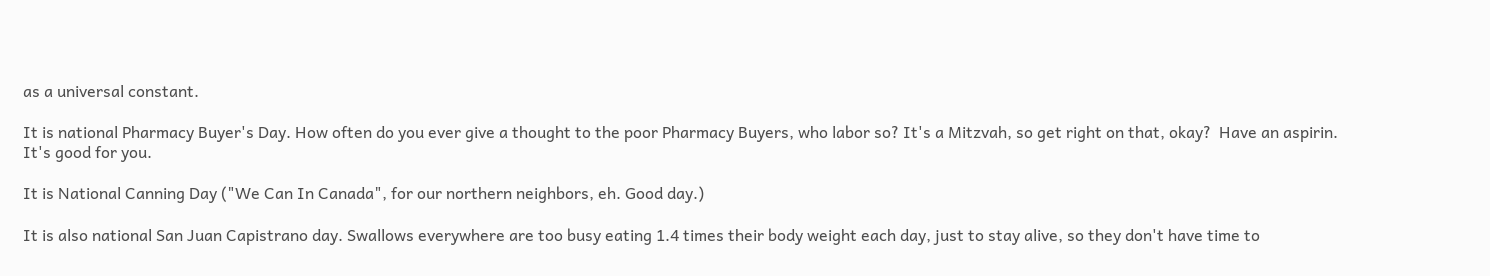as a universal constant.

It is national Pharmacy Buyer's Day. How often do you ever give a thought to the poor Pharmacy Buyers, who labor so? It's a Mitzvah, so get right on that, okay?  Have an aspirin. It's good for you.

It is National Canning Day ("We Can In Canada", for our northern neighbors, eh. Good day.)

It is also national San Juan Capistrano day. Swallows everywhere are too busy eating 1.4 times their body weight each day, just to stay alive, so they don't have time to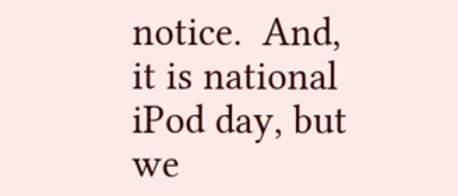notice.  And, it is national iPod day, but we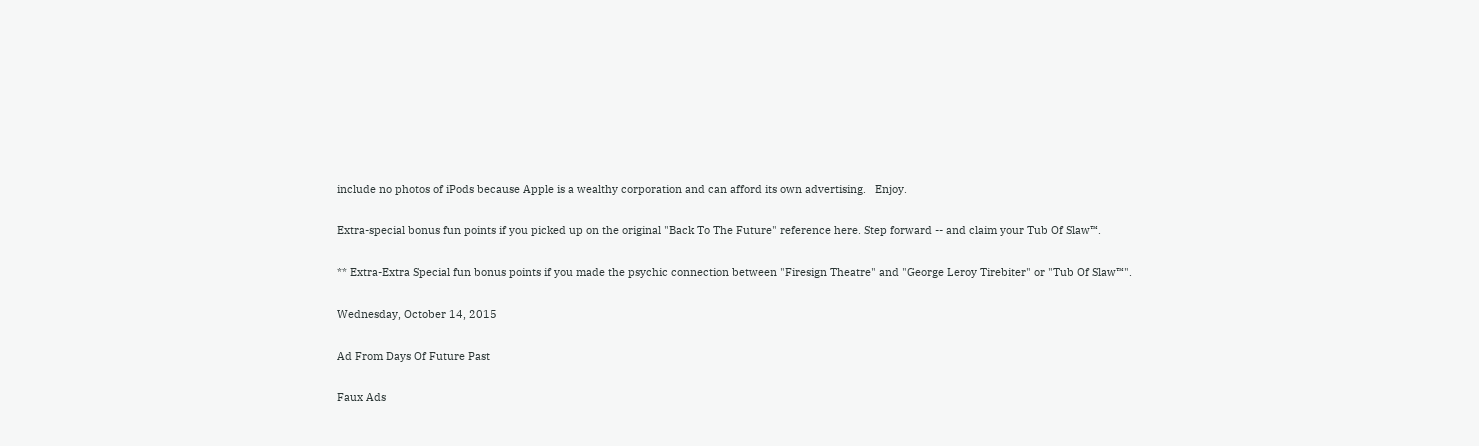include no photos of iPods because Apple is a wealthy corporation and can afford its own advertising.   Enjoy.

Extra-special bonus fun points if you picked up on the original "Back To The Future" reference here. Step forward -- and claim your Tub Of Slaw™.

** Extra-Extra Special fun bonus points if you made the psychic connection between "Firesign Theatre" and "George Leroy Tirebiter" or "Tub Of Slaw™".

Wednesday, October 14, 2015

Ad From Days Of Future Past

Faux Ads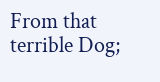From that terrible Dog;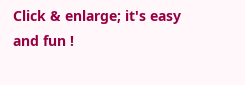Click & enlarge; it's easy and fun !